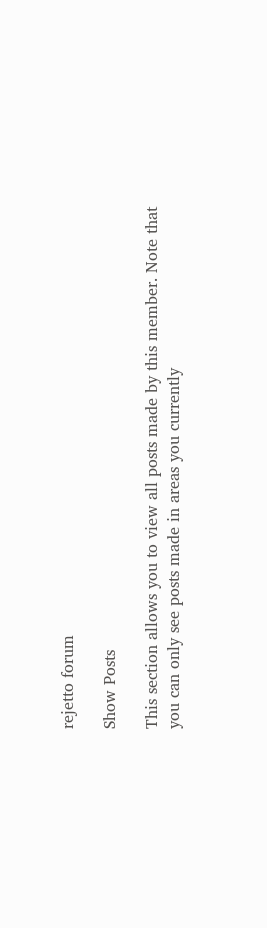rejetto forum

Show Posts

This section allows you to view all posts made by this member. Note that you can only see posts made in areas you currently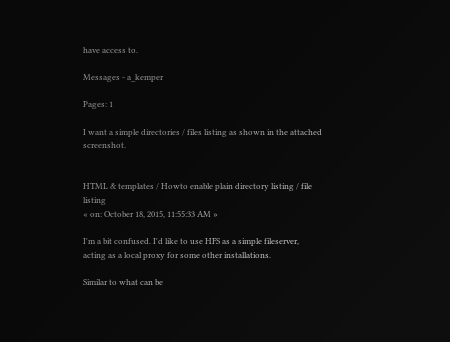have access to.

Messages - a_kemper

Pages: 1

I want a simple directories / files listing as shown in the attached screenshot.


HTML & templates / Howto enable plain directory listing / file listing
« on: October 18, 2015, 11:55:33 AM »

I'm a bit confused. I'd like to use HFS as a simple fileserver, acting as a local proxy for some other installations.

Similar to what can be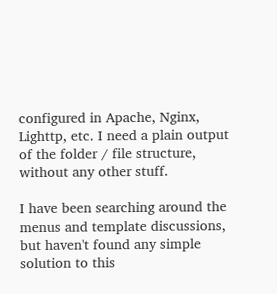configured in Apache, Nginx, Lighttp, etc. I need a plain output of the folder / file structure, without any other stuff.

I have been searching around the menus and template discussions, but haven't found any simple solution to this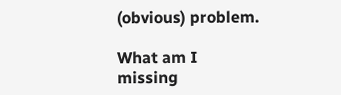(obvious) problem.

What am I missing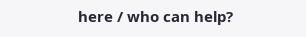here / who can help?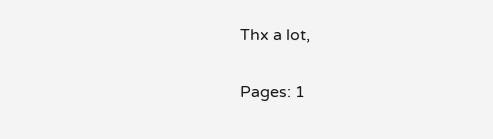Thx a lot,

Pages: 1